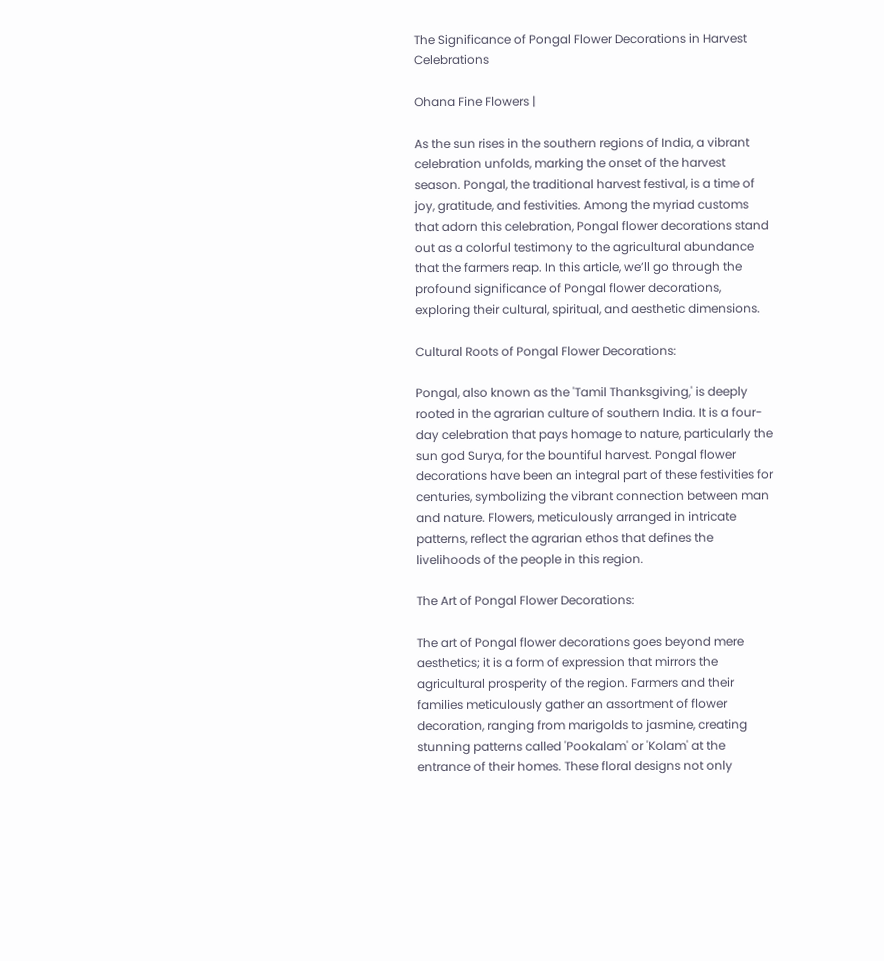The Significance of Pongal Flower Decorations in Harvest Celebrations

Ohana Fine Flowers |

As the sun rises in the southern regions of India, a vibrant celebration unfolds, marking the onset of the harvest season. Pongal, the traditional harvest festival, is a time of joy, gratitude, and festivities. Among the myriad customs that adorn this celebration, Pongal flower decorations stand out as a colorful testimony to the agricultural abundance that the farmers reap. In this article, we’ll go through the profound significance of Pongal flower decorations, exploring their cultural, spiritual, and aesthetic dimensions.

Cultural Roots of Pongal Flower Decorations:

Pongal, also known as the 'Tamil Thanksgiving,' is deeply rooted in the agrarian culture of southern India. It is a four-day celebration that pays homage to nature, particularly the sun god Surya, for the bountiful harvest. Pongal flower decorations have been an integral part of these festivities for centuries, symbolizing the vibrant connection between man and nature. Flowers, meticulously arranged in intricate patterns, reflect the agrarian ethos that defines the livelihoods of the people in this region.

The Art of Pongal Flower Decorations:

The art of Pongal flower decorations goes beyond mere aesthetics; it is a form of expression that mirrors the agricultural prosperity of the region. Farmers and their families meticulously gather an assortment of flower decoration, ranging from marigolds to jasmine, creating stunning patterns called 'Pookalam' or 'Kolam' at the entrance of their homes. These floral designs not only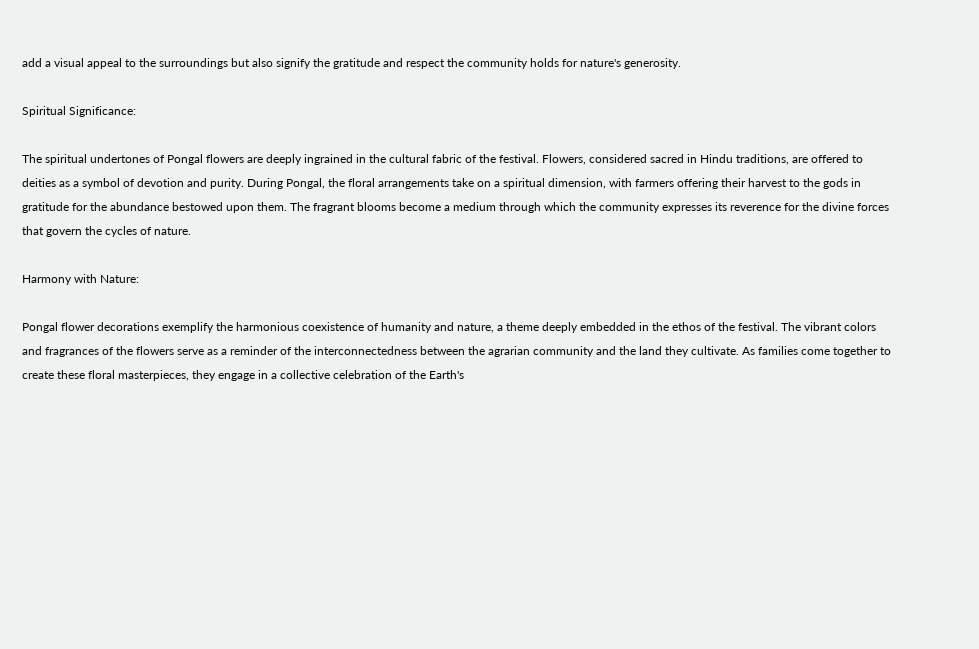add a visual appeal to the surroundings but also signify the gratitude and respect the community holds for nature's generosity.

Spiritual Significance:

The spiritual undertones of Pongal flowers are deeply ingrained in the cultural fabric of the festival. Flowers, considered sacred in Hindu traditions, are offered to deities as a symbol of devotion and purity. During Pongal, the floral arrangements take on a spiritual dimension, with farmers offering their harvest to the gods in gratitude for the abundance bestowed upon them. The fragrant blooms become a medium through which the community expresses its reverence for the divine forces that govern the cycles of nature.

Harmony with Nature:

Pongal flower decorations exemplify the harmonious coexistence of humanity and nature, a theme deeply embedded in the ethos of the festival. The vibrant colors and fragrances of the flowers serve as a reminder of the interconnectedness between the agrarian community and the land they cultivate. As families come together to create these floral masterpieces, they engage in a collective celebration of the Earth's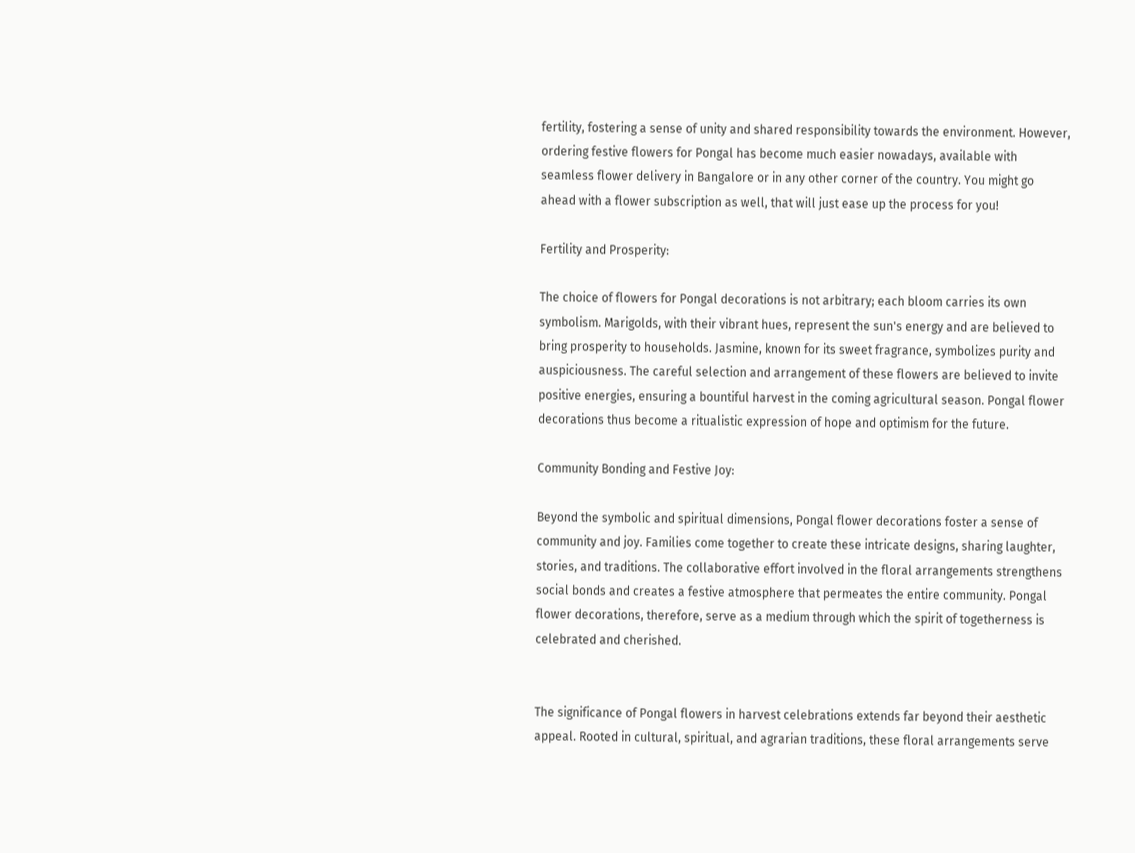fertility, fostering a sense of unity and shared responsibility towards the environment. However, ordering festive flowers for Pongal has become much easier nowadays, available with seamless flower delivery in Bangalore or in any other corner of the country. You might go ahead with a flower subscription as well, that will just ease up the process for you!

Fertility and Prosperity:

The choice of flowers for Pongal decorations is not arbitrary; each bloom carries its own symbolism. Marigolds, with their vibrant hues, represent the sun's energy and are believed to bring prosperity to households. Jasmine, known for its sweet fragrance, symbolizes purity and auspiciousness. The careful selection and arrangement of these flowers are believed to invite positive energies, ensuring a bountiful harvest in the coming agricultural season. Pongal flower decorations thus become a ritualistic expression of hope and optimism for the future.

Community Bonding and Festive Joy:

Beyond the symbolic and spiritual dimensions, Pongal flower decorations foster a sense of community and joy. Families come together to create these intricate designs, sharing laughter, stories, and traditions. The collaborative effort involved in the floral arrangements strengthens social bonds and creates a festive atmosphere that permeates the entire community. Pongal flower decorations, therefore, serve as a medium through which the spirit of togetherness is celebrated and cherished.


The significance of Pongal flowers in harvest celebrations extends far beyond their aesthetic appeal. Rooted in cultural, spiritual, and agrarian traditions, these floral arrangements serve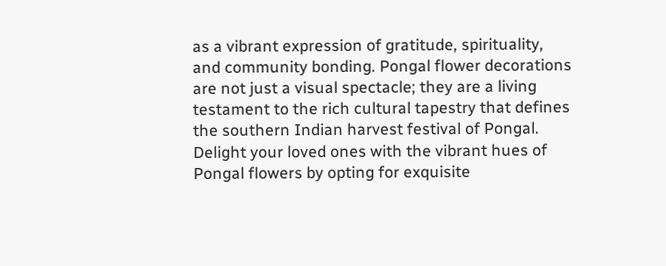as a vibrant expression of gratitude, spirituality, and community bonding. Pongal flower decorations are not just a visual spectacle; they are a living testament to the rich cultural tapestry that defines the southern Indian harvest festival of Pongal. Delight your loved ones with the vibrant hues of Pongal flowers by opting for exquisite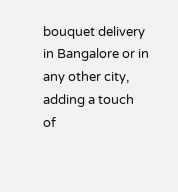bouquet delivery in Bangalore or in any other city, adding a touch of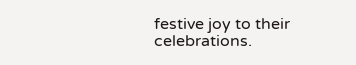festive joy to their celebrations.